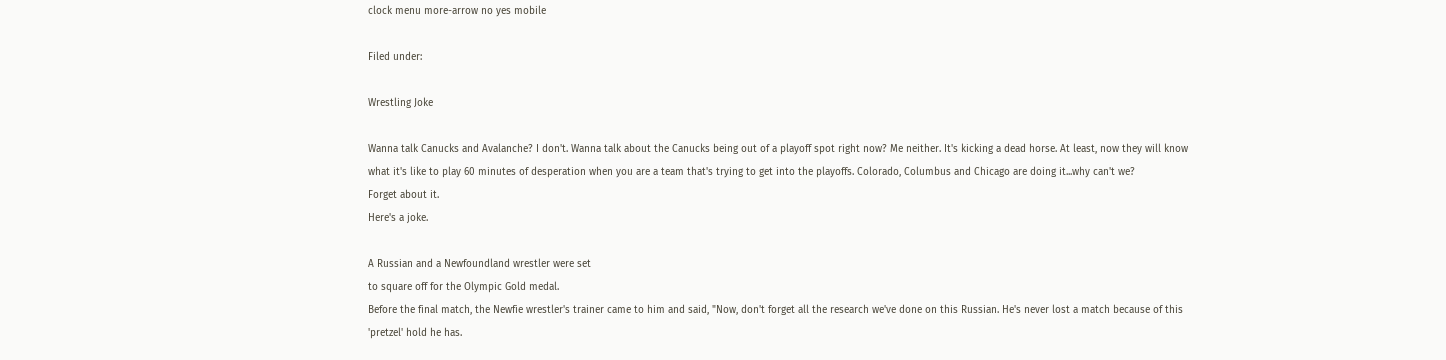clock menu more-arrow no yes mobile

Filed under:

Wrestling Joke

Wanna talk Canucks and Avalanche? I don't. Wanna talk about the Canucks being out of a playoff spot right now? Me neither. It's kicking a dead horse. At least, now they will know what it's like to play 60 minutes of desperation when you are a team that's trying to get into the playoffs. Colorado, Columbus and Chicago are doing it...why can't we?
Forget about it.
Here's a joke.

A Russian and a Newfoundland wrestler were set
to square off for the Olympic Gold medal.
Before the final match, the Newfie wrestler's trainer came to him and said, "Now, don't forget all the research we've done on this Russian. He's never lost a match because of this 'pretzel' hold he has.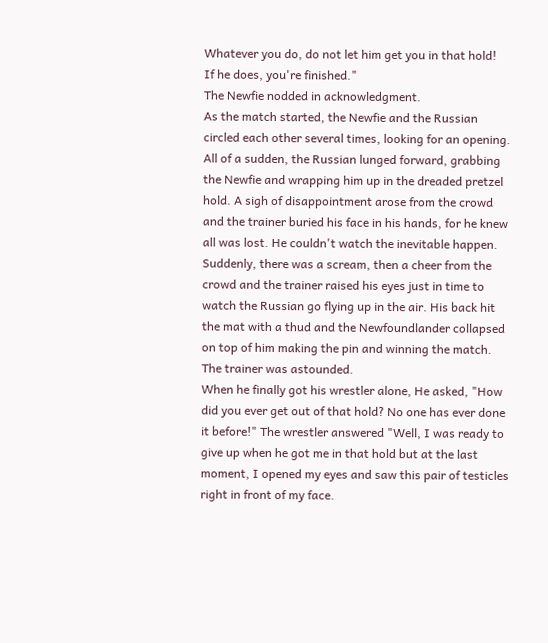Whatever you do, do not let him get you in that hold!
If he does, you're finished."
The Newfie nodded in acknowledgment.
As the match started, the Newfie and the Russian circled each other several times, looking for an opening. All of a sudden, the Russian lunged forward, grabbing the Newfie and wrapping him up in the dreaded pretzel hold. A sigh of disappointment arose from the crowd and the trainer buried his face in his hands, for he knew all was lost. He couldn't watch the inevitable happen. Suddenly, there was a scream, then a cheer from the crowd and the trainer raised his eyes just in time to watch the Russian go flying up in the air. His back hit the mat with a thud and the Newfoundlander collapsed on top of him making the pin and winning the match. The trainer was astounded.
When he finally got his wrestler alone, He asked, "How did you ever get out of that hold? No one has ever done it before!" The wrestler answered "Well, I was ready to give up when he got me in that hold but at the last moment, I opened my eyes and saw this pair of testicles right in front of my face.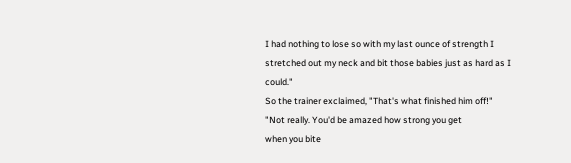I had nothing to lose so with my last ounce of strength I stretched out my neck and bit those babies just as hard as I could."
So the trainer exclaimed, "That's what finished him off!"
"Not really. You'd be amazed how strong you get
when you bite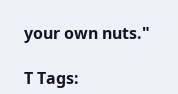your own nuts."

T Tags: